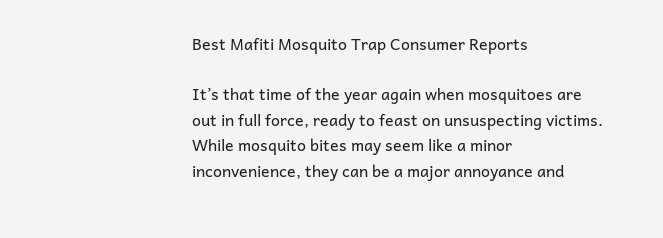Best Mafiti Mosquito Trap Consumer Reports

It’s that time of the year again when mosquitoes are out in full force, ready to feast on unsuspecting victims. While mosquito bites may seem like a minor inconvenience, they can be a major annoyance and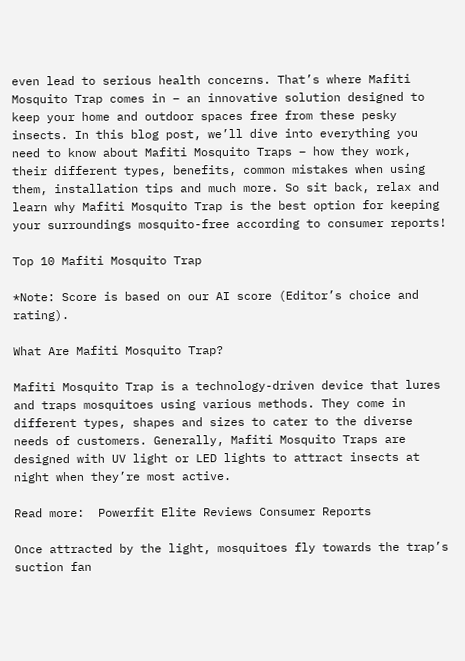even lead to serious health concerns. That’s where Mafiti Mosquito Trap comes in – an innovative solution designed to keep your home and outdoor spaces free from these pesky insects. In this blog post, we’ll dive into everything you need to know about Mafiti Mosquito Traps – how they work, their different types, benefits, common mistakes when using them, installation tips and much more. So sit back, relax and learn why Mafiti Mosquito Trap is the best option for keeping your surroundings mosquito-free according to consumer reports!

Top 10 Mafiti Mosquito Trap

*Note: Score is based on our AI score (Editor’s choice and rating).

What Are Mafiti Mosquito Trap?

Mafiti Mosquito Trap is a technology-driven device that lures and traps mosquitoes using various methods. They come in different types, shapes and sizes to cater to the diverse needs of customers. Generally, Mafiti Mosquito Traps are designed with UV light or LED lights to attract insects at night when they’re most active.

Read more:  Powerfit Elite Reviews Consumer Reports

Once attracted by the light, mosquitoes fly towards the trap’s suction fan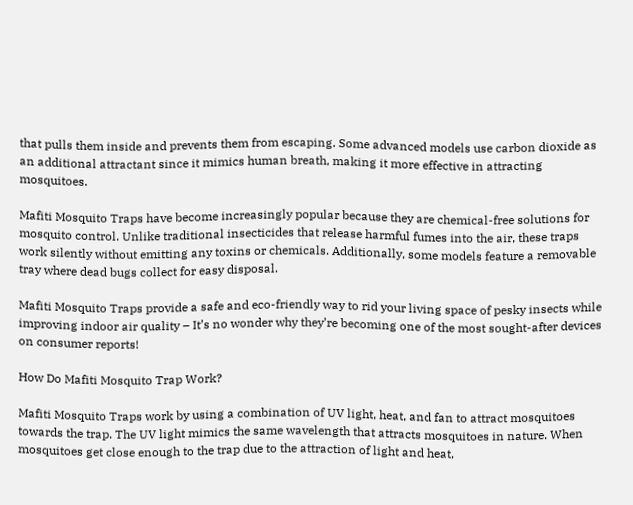that pulls them inside and prevents them from escaping. Some advanced models use carbon dioxide as an additional attractant since it mimics human breath, making it more effective in attracting mosquitoes.

Mafiti Mosquito Traps have become increasingly popular because they are chemical-free solutions for mosquito control. Unlike traditional insecticides that release harmful fumes into the air, these traps work silently without emitting any toxins or chemicals. Additionally, some models feature a removable tray where dead bugs collect for easy disposal.

Mafiti Mosquito Traps provide a safe and eco-friendly way to rid your living space of pesky insects while improving indoor air quality – It’s no wonder why they’re becoming one of the most sought-after devices on consumer reports!

How Do Mafiti Mosquito Trap Work?

Mafiti Mosquito Traps work by using a combination of UV light, heat, and fan to attract mosquitoes towards the trap. The UV light mimics the same wavelength that attracts mosquitoes in nature. When mosquitoes get close enough to the trap due to the attraction of light and heat,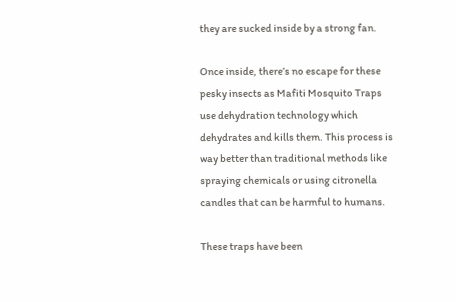they are sucked inside by a strong fan.

Once inside, there’s no escape for these pesky insects as Mafiti Mosquito Traps use dehydration technology which dehydrates and kills them. This process is way better than traditional methods like spraying chemicals or using citronella candles that can be harmful to humans.

These traps have been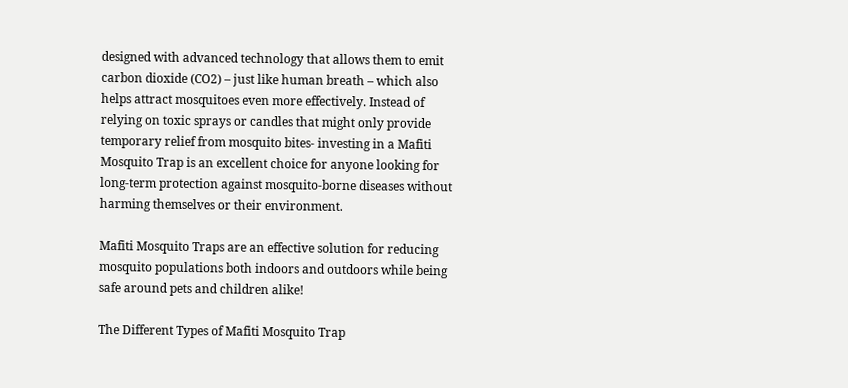designed with advanced technology that allows them to emit carbon dioxide (CO2) – just like human breath – which also helps attract mosquitoes even more effectively. Instead of relying on toxic sprays or candles that might only provide temporary relief from mosquito bites- investing in a Mafiti Mosquito Trap is an excellent choice for anyone looking for long-term protection against mosquito-borne diseases without harming themselves or their environment.

Mafiti Mosquito Traps are an effective solution for reducing mosquito populations both indoors and outdoors while being safe around pets and children alike!

The Different Types of Mafiti Mosquito Trap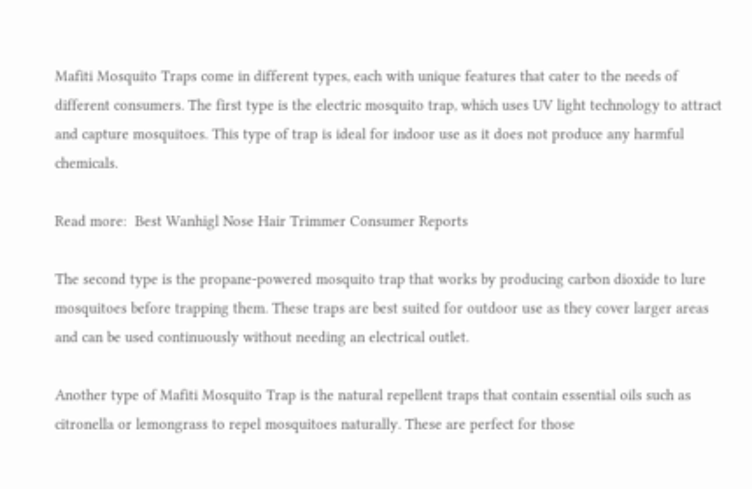Mafiti Mosquito Traps come in different types, each with unique features that cater to the needs of different consumers. The first type is the electric mosquito trap, which uses UV light technology to attract and capture mosquitoes. This type of trap is ideal for indoor use as it does not produce any harmful chemicals.

Read more:  Best Wanhigl Nose Hair Trimmer Consumer Reports

The second type is the propane-powered mosquito trap that works by producing carbon dioxide to lure mosquitoes before trapping them. These traps are best suited for outdoor use as they cover larger areas and can be used continuously without needing an electrical outlet.

Another type of Mafiti Mosquito Trap is the natural repellent traps that contain essential oils such as citronella or lemongrass to repel mosquitoes naturally. These are perfect for those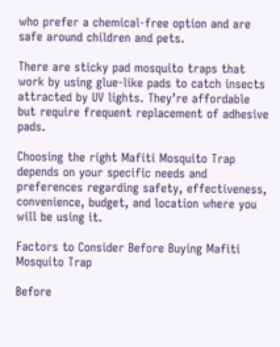who prefer a chemical-free option and are safe around children and pets.

There are sticky pad mosquito traps that work by using glue-like pads to catch insects attracted by UV lights. They’re affordable but require frequent replacement of adhesive pads.

Choosing the right Mafiti Mosquito Trap depends on your specific needs and preferences regarding safety, effectiveness, convenience, budget, and location where you will be using it.

Factors to Consider Before Buying Mafiti Mosquito Trap

Before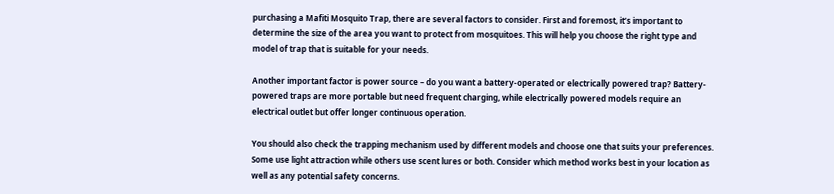purchasing a Mafiti Mosquito Trap, there are several factors to consider. First and foremost, it’s important to determine the size of the area you want to protect from mosquitoes. This will help you choose the right type and model of trap that is suitable for your needs.

Another important factor is power source – do you want a battery-operated or electrically powered trap? Battery-powered traps are more portable but need frequent charging, while electrically powered models require an electrical outlet but offer longer continuous operation.

You should also check the trapping mechanism used by different models and choose one that suits your preferences. Some use light attraction while others use scent lures or both. Consider which method works best in your location as well as any potential safety concerns.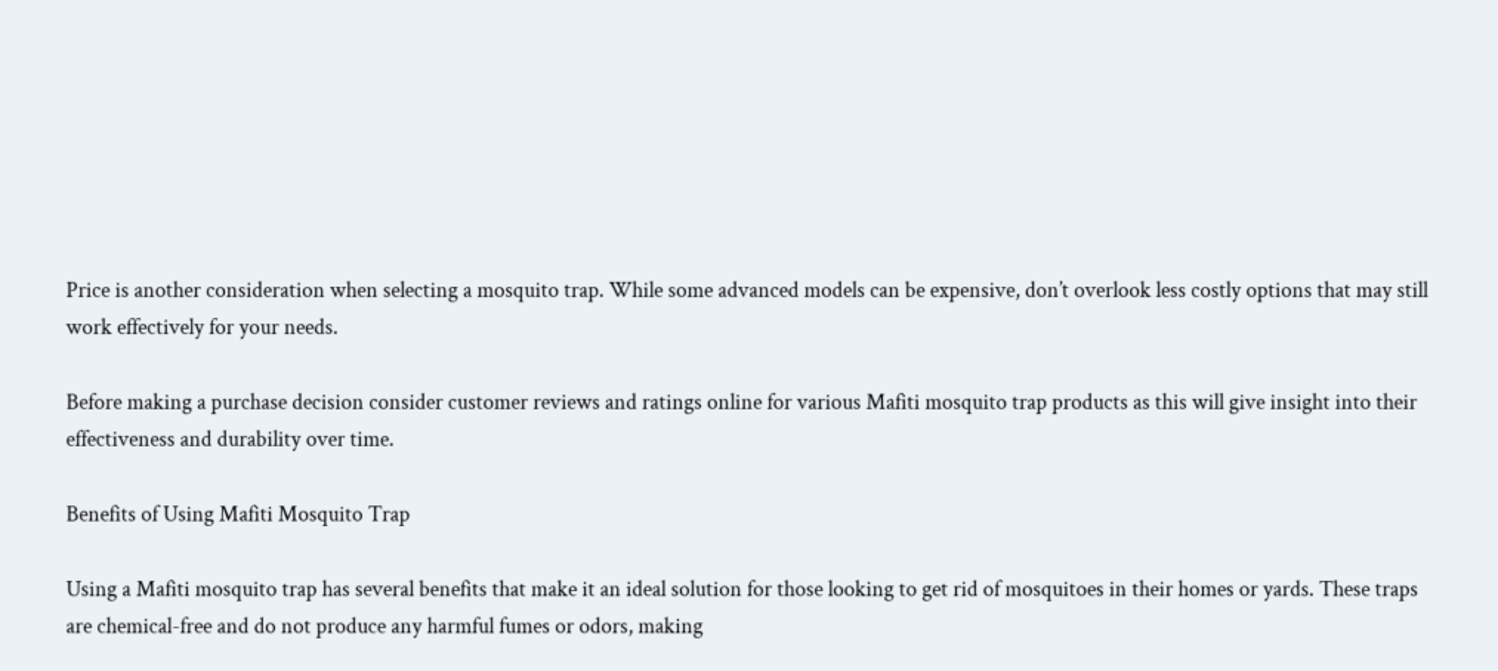Price is another consideration when selecting a mosquito trap. While some advanced models can be expensive, don’t overlook less costly options that may still work effectively for your needs.

Before making a purchase decision consider customer reviews and ratings online for various Mafiti mosquito trap products as this will give insight into their effectiveness and durability over time.

Benefits of Using Mafiti Mosquito Trap

Using a Mafiti mosquito trap has several benefits that make it an ideal solution for those looking to get rid of mosquitoes in their homes or yards. These traps are chemical-free and do not produce any harmful fumes or odors, making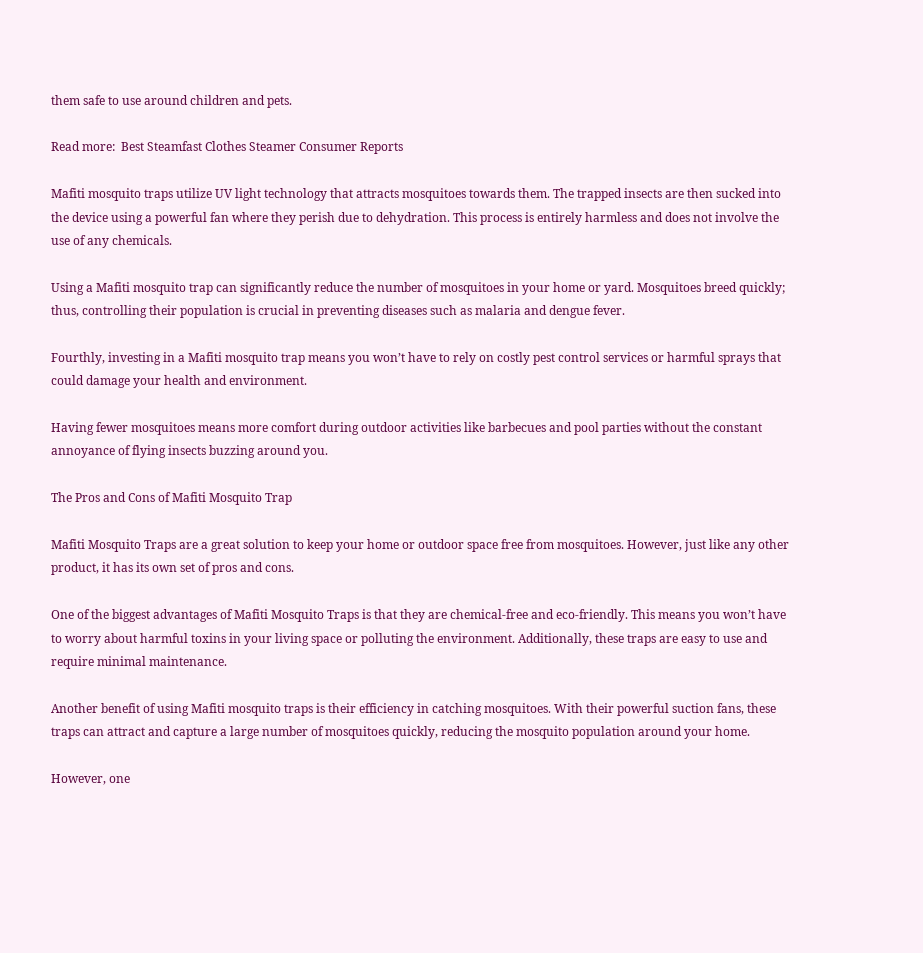them safe to use around children and pets.

Read more:  Best Steamfast Clothes Steamer Consumer Reports

Mafiti mosquito traps utilize UV light technology that attracts mosquitoes towards them. The trapped insects are then sucked into the device using a powerful fan where they perish due to dehydration. This process is entirely harmless and does not involve the use of any chemicals.

Using a Mafiti mosquito trap can significantly reduce the number of mosquitoes in your home or yard. Mosquitoes breed quickly; thus, controlling their population is crucial in preventing diseases such as malaria and dengue fever.

Fourthly, investing in a Mafiti mosquito trap means you won’t have to rely on costly pest control services or harmful sprays that could damage your health and environment.

Having fewer mosquitoes means more comfort during outdoor activities like barbecues and pool parties without the constant annoyance of flying insects buzzing around you.

The Pros and Cons of Mafiti Mosquito Trap

Mafiti Mosquito Traps are a great solution to keep your home or outdoor space free from mosquitoes. However, just like any other product, it has its own set of pros and cons.

One of the biggest advantages of Mafiti Mosquito Traps is that they are chemical-free and eco-friendly. This means you won’t have to worry about harmful toxins in your living space or polluting the environment. Additionally, these traps are easy to use and require minimal maintenance.

Another benefit of using Mafiti mosquito traps is their efficiency in catching mosquitoes. With their powerful suction fans, these traps can attract and capture a large number of mosquitoes quickly, reducing the mosquito population around your home.

However, one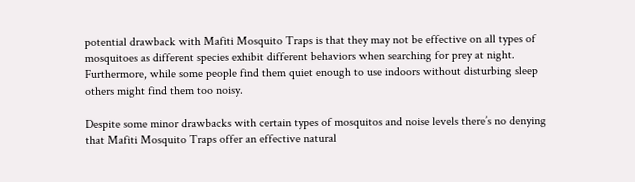potential drawback with Mafiti Mosquito Traps is that they may not be effective on all types of mosquitoes as different species exhibit different behaviors when searching for prey at night. Furthermore, while some people find them quiet enough to use indoors without disturbing sleep others might find them too noisy.

Despite some minor drawbacks with certain types of mosquitos and noise levels there’s no denying that Mafiti Mosquito Traps offer an effective natural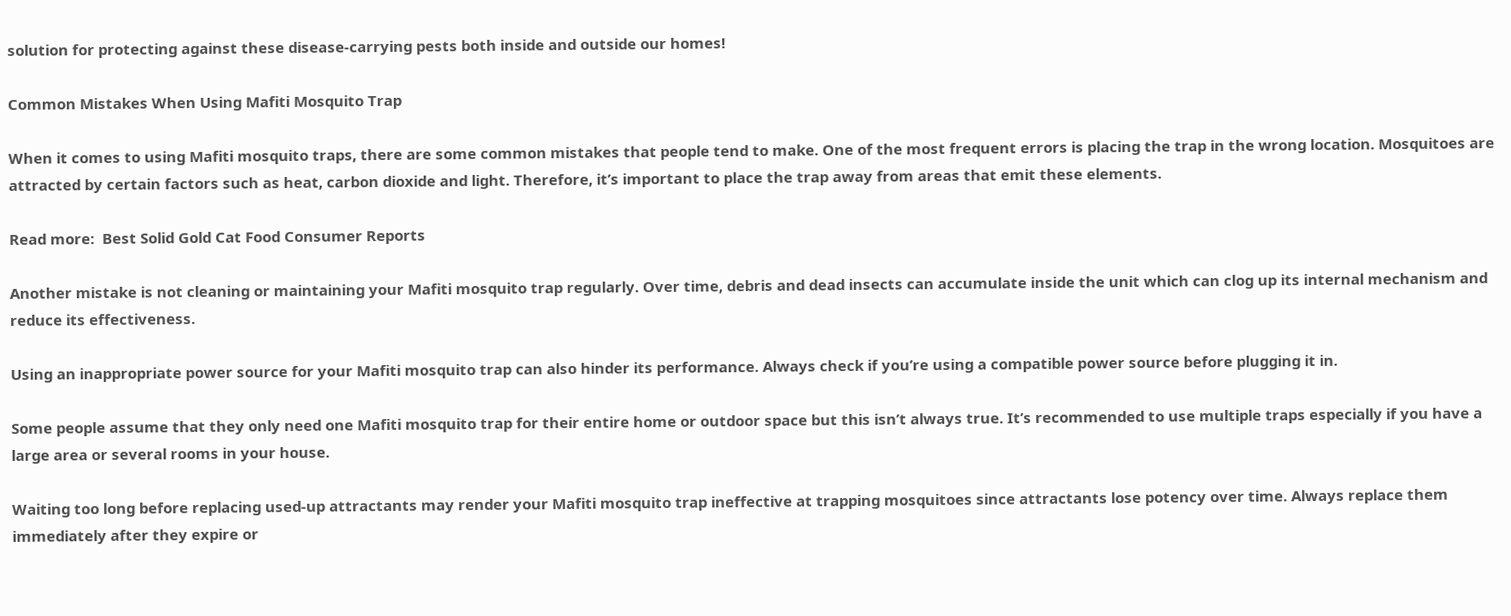solution for protecting against these disease-carrying pests both inside and outside our homes!

Common Mistakes When Using Mafiti Mosquito Trap

When it comes to using Mafiti mosquito traps, there are some common mistakes that people tend to make. One of the most frequent errors is placing the trap in the wrong location. Mosquitoes are attracted by certain factors such as heat, carbon dioxide and light. Therefore, it’s important to place the trap away from areas that emit these elements.

Read more:  Best Solid Gold Cat Food Consumer Reports

Another mistake is not cleaning or maintaining your Mafiti mosquito trap regularly. Over time, debris and dead insects can accumulate inside the unit which can clog up its internal mechanism and reduce its effectiveness.

Using an inappropriate power source for your Mafiti mosquito trap can also hinder its performance. Always check if you’re using a compatible power source before plugging it in.

Some people assume that they only need one Mafiti mosquito trap for their entire home or outdoor space but this isn’t always true. It’s recommended to use multiple traps especially if you have a large area or several rooms in your house.

Waiting too long before replacing used-up attractants may render your Mafiti mosquito trap ineffective at trapping mosquitoes since attractants lose potency over time. Always replace them immediately after they expire or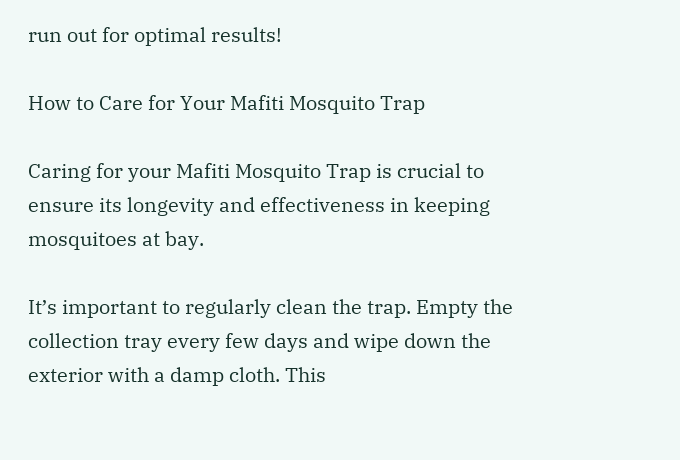run out for optimal results!

How to Care for Your Mafiti Mosquito Trap

Caring for your Mafiti Mosquito Trap is crucial to ensure its longevity and effectiveness in keeping mosquitoes at bay.

It’s important to regularly clean the trap. Empty the collection tray every few days and wipe down the exterior with a damp cloth. This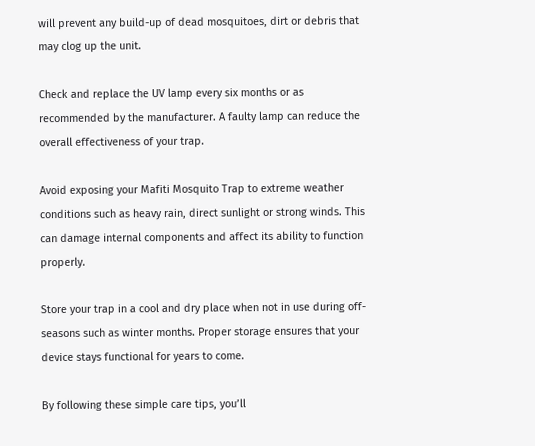will prevent any build-up of dead mosquitoes, dirt or debris that may clog up the unit.

Check and replace the UV lamp every six months or as recommended by the manufacturer. A faulty lamp can reduce the overall effectiveness of your trap.

Avoid exposing your Mafiti Mosquito Trap to extreme weather conditions such as heavy rain, direct sunlight or strong winds. This can damage internal components and affect its ability to function properly.

Store your trap in a cool and dry place when not in use during off-seasons such as winter months. Proper storage ensures that your device stays functional for years to come.

By following these simple care tips, you’ll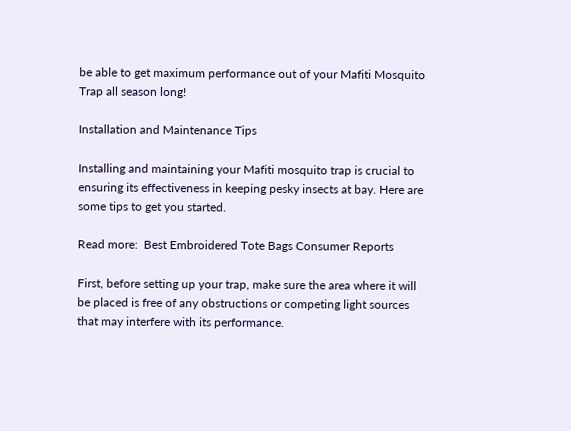be able to get maximum performance out of your Mafiti Mosquito Trap all season long!

Installation and Maintenance Tips

Installing and maintaining your Mafiti mosquito trap is crucial to ensuring its effectiveness in keeping pesky insects at bay. Here are some tips to get you started.

Read more:  Best Embroidered Tote Bags Consumer Reports

First, before setting up your trap, make sure the area where it will be placed is free of any obstructions or competing light sources that may interfere with its performance.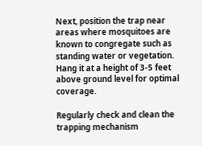Next, position the trap near areas where mosquitoes are known to congregate such as standing water or vegetation. Hang it at a height of 3-5 feet above ground level for optimal coverage.

Regularly check and clean the trapping mechanism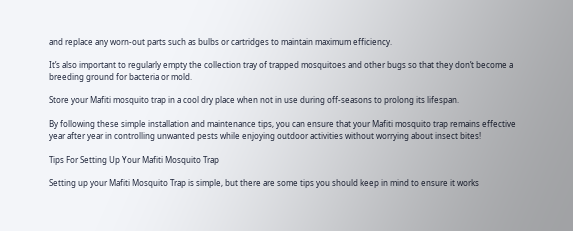and replace any worn-out parts such as bulbs or cartridges to maintain maximum efficiency.

It’s also important to regularly empty the collection tray of trapped mosquitoes and other bugs so that they don’t become a breeding ground for bacteria or mold.

Store your Mafiti mosquito trap in a cool dry place when not in use during off-seasons to prolong its lifespan.

By following these simple installation and maintenance tips, you can ensure that your Mafiti mosquito trap remains effective year after year in controlling unwanted pests while enjoying outdoor activities without worrying about insect bites!

Tips For Setting Up Your Mafiti Mosquito Trap

Setting up your Mafiti Mosquito Trap is simple, but there are some tips you should keep in mind to ensure it works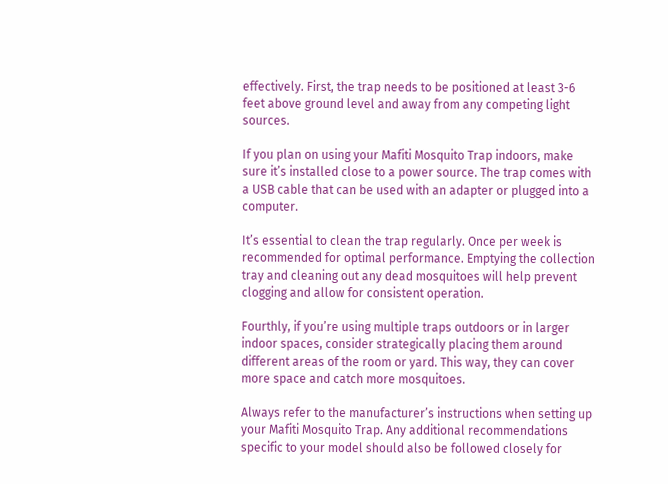effectively. First, the trap needs to be positioned at least 3-6 feet above ground level and away from any competing light sources.

If you plan on using your Mafiti Mosquito Trap indoors, make sure it’s installed close to a power source. The trap comes with a USB cable that can be used with an adapter or plugged into a computer.

It’s essential to clean the trap regularly. Once per week is recommended for optimal performance. Emptying the collection tray and cleaning out any dead mosquitoes will help prevent clogging and allow for consistent operation.

Fourthly, if you’re using multiple traps outdoors or in larger indoor spaces, consider strategically placing them around different areas of the room or yard. This way, they can cover more space and catch more mosquitoes.

Always refer to the manufacturer’s instructions when setting up your Mafiti Mosquito Trap. Any additional recommendations specific to your model should also be followed closely for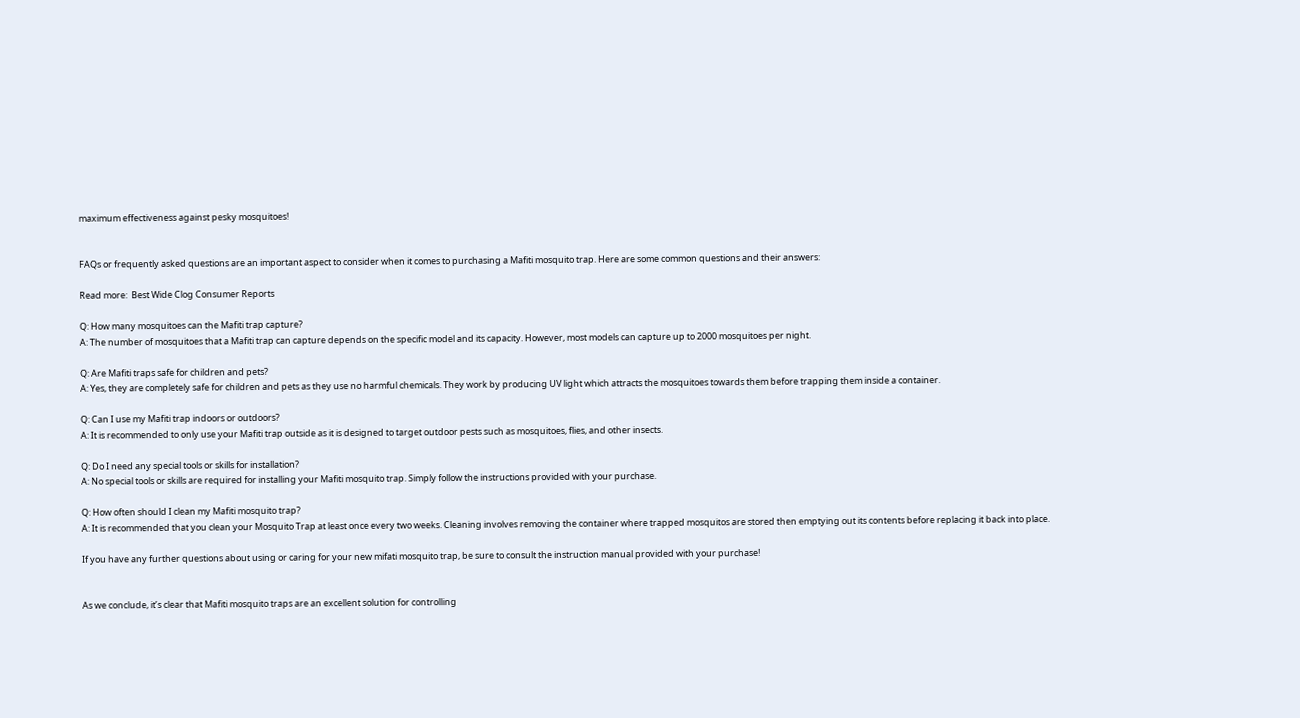maximum effectiveness against pesky mosquitoes!


FAQs or frequently asked questions are an important aspect to consider when it comes to purchasing a Mafiti mosquito trap. Here are some common questions and their answers:

Read more:  Best Wide Clog Consumer Reports

Q: How many mosquitoes can the Mafiti trap capture?
A: The number of mosquitoes that a Mafiti trap can capture depends on the specific model and its capacity. However, most models can capture up to 2000 mosquitoes per night.

Q: Are Mafiti traps safe for children and pets?
A: Yes, they are completely safe for children and pets as they use no harmful chemicals. They work by producing UV light which attracts the mosquitoes towards them before trapping them inside a container.

Q: Can I use my Mafiti trap indoors or outdoors?
A: It is recommended to only use your Mafiti trap outside as it is designed to target outdoor pests such as mosquitoes, flies, and other insects.

Q: Do I need any special tools or skills for installation?
A: No special tools or skills are required for installing your Mafiti mosquito trap. Simply follow the instructions provided with your purchase.

Q: How often should I clean my Mafiti mosquito trap?
A: It is recommended that you clean your Mosquito Trap at least once every two weeks. Cleaning involves removing the container where trapped mosquitos are stored then emptying out its contents before replacing it back into place.

If you have any further questions about using or caring for your new mifati mosquito trap, be sure to consult the instruction manual provided with your purchase!


As we conclude, it’s clear that Mafiti mosquito traps are an excellent solution for controlling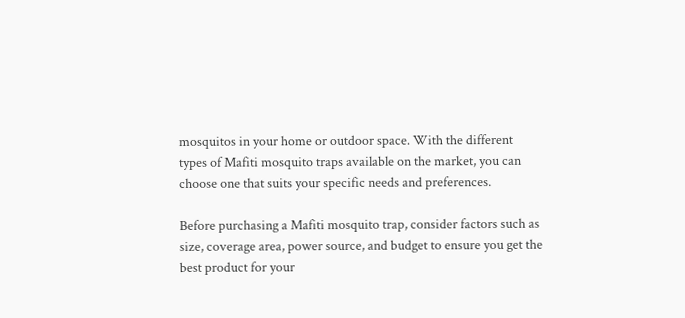mosquitos in your home or outdoor space. With the different types of Mafiti mosquito traps available on the market, you can choose one that suits your specific needs and preferences.

Before purchasing a Mafiti mosquito trap, consider factors such as size, coverage area, power source, and budget to ensure you get the best product for your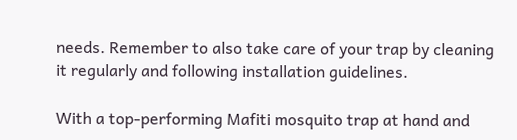needs. Remember to also take care of your trap by cleaning it regularly and following installation guidelines.

With a top-performing Mafiti mosquito trap at hand and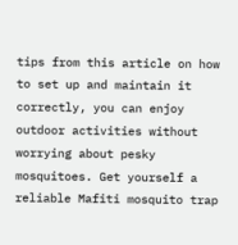tips from this article on how to set up and maintain it correctly, you can enjoy outdoor activities without worrying about pesky mosquitoes. Get yourself a reliable Mafiti mosquito trap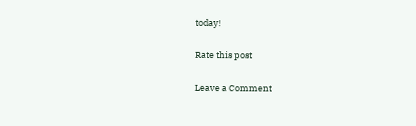today!

Rate this post

Leave a Comment